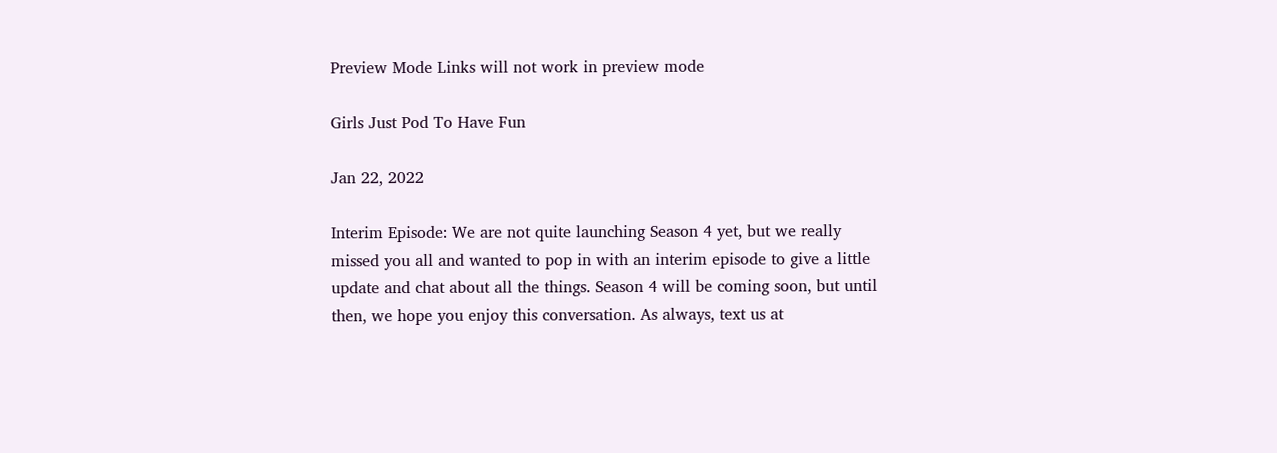Preview Mode Links will not work in preview mode

Girls Just Pod To Have Fun

Jan 22, 2022

Interim Episode: We are not quite launching Season 4 yet, but we really missed you all and wanted to pop in with an interim episode to give a little update and chat about all the things. Season 4 will be coming soon, but until then, we hope you enjoy this conversation. As always, text us at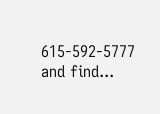615-592-5777 and find...